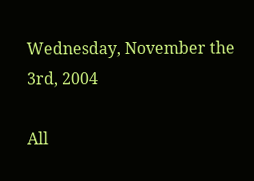Wednesday, November the 3rd, 2004

All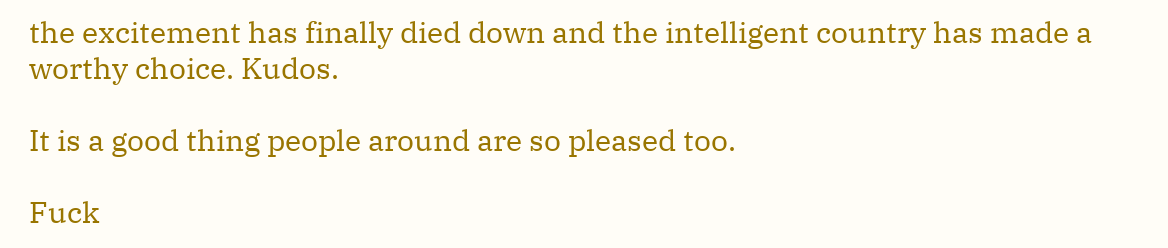the excitement has finally died down and the intelligent country has made a worthy choice. Kudos.

It is a good thing people around are so pleased too.

Fuck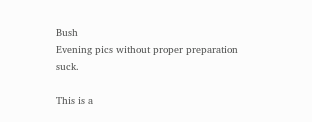Bush
Evening pics without proper preparation suck.

This is a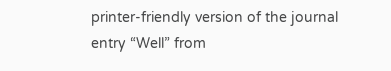printer-friendly version of the journal entry “Well” from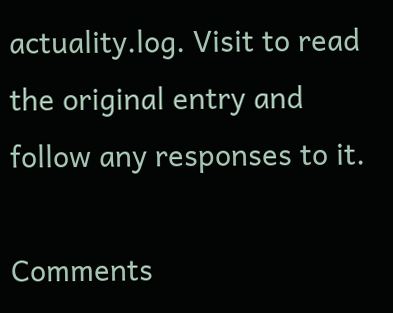actuality.log. Visit to read the original entry and follow any responses to it.

Comments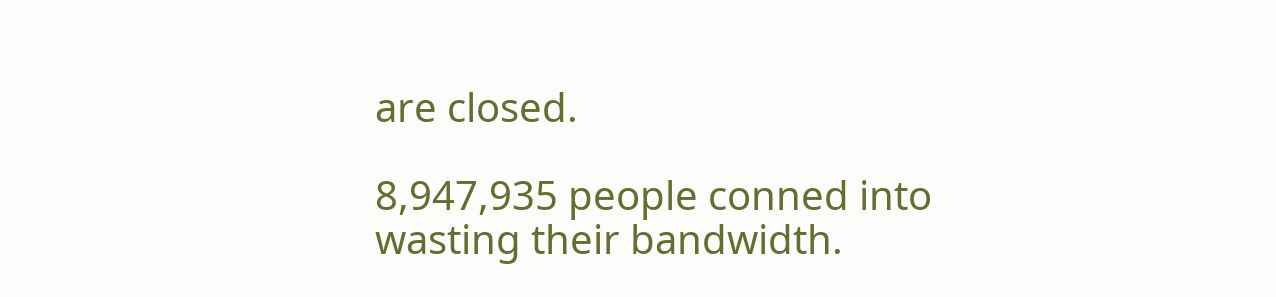are closed.

8,947,935 people conned into wasting their bandwidth.